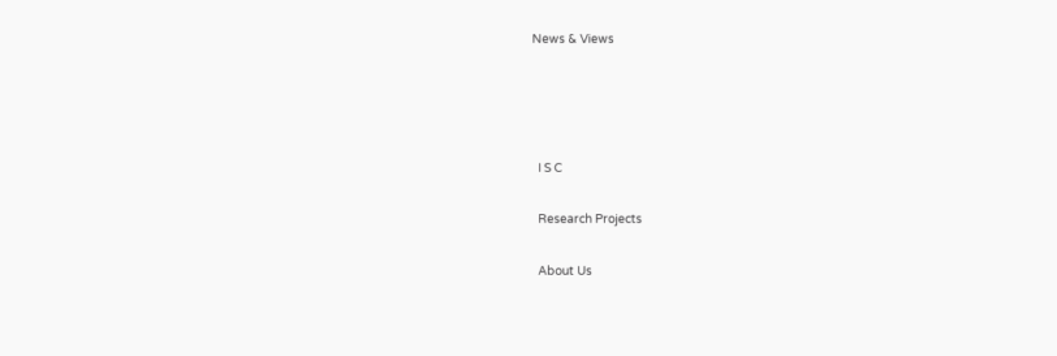News & Views




  I S C

  Research Projects

  About Us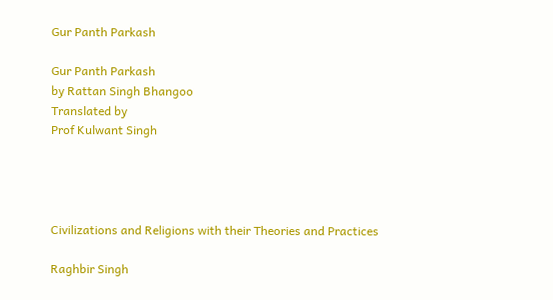Gur Panth Parkash

Gur Panth Parkash
by Rattan Singh Bhangoo
Translated by
Prof Kulwant Singh




Civilizations and Religions with their Theories and Practices

Raghbir Singh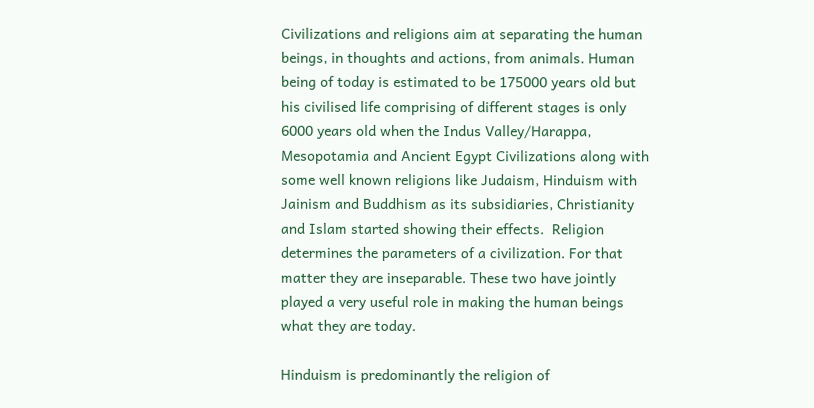Civilizations and religions aim at separating the human beings, in thoughts and actions, from animals. Human being of today is estimated to be 175000 years old but his civilised life comprising of different stages is only 6000 years old when the Indus Valley/Harappa, Mesopotamia and Ancient Egypt Civilizations along with some well known religions like Judaism, Hinduism with Jainism and Buddhism as its subsidiaries, Christianity and Islam started showing their effects.  Religion determines the parameters of a civilization. For that matter they are inseparable. These two have jointly played a very useful role in making the human beings what they are today.

Hinduism is predominantly the religion of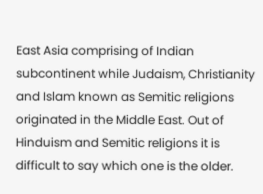East Asia comprising of Indian subcontinent while Judaism, Christianity and Islam known as Semitic religions originated in the Middle East. Out of Hinduism and Semitic religions it is difficult to say which one is the older.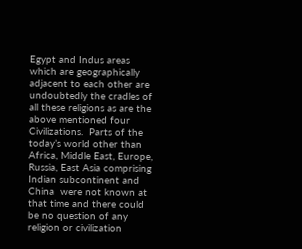Egypt and Indus areas which are geographically adjacent to each other are undoubtedly the cradles of all these religions as are the above mentioned four Civilizations.  Parts of the today’s world other than Africa, Middle East, Europe,  Russia, East Asia comprising Indian subcontinent and China  were not known at that time and there could be no question of any religion or civilization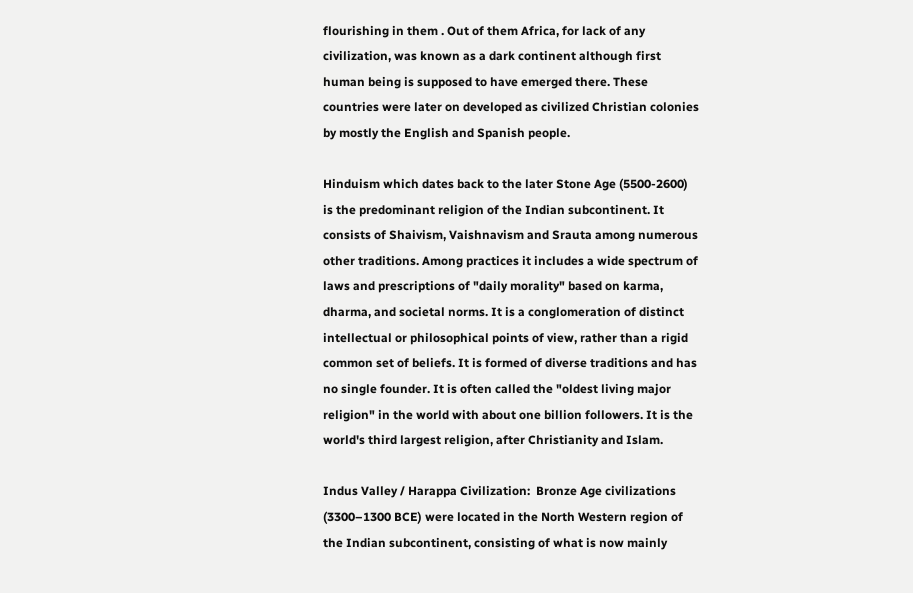flourishing in them . Out of them Africa, for lack of any civilization, was known as a dark continent although first human being is supposed to have emerged there. These countries were later on developed as civilized Christian colonies by mostly the English and Spanish people.

Hinduism which dates back to the later Stone Age (5500-2600) is the predominant religion of the Indian subcontinent. It consists of Shaivism, Vaishnavism and Srauta among numerous other traditions. Among practices it includes a wide spectrum of laws and prescriptions of "daily morality" based on karma, dharma, and societal norms. It is a conglomeration of distinct intellectual or philosophical points of view, rather than a rigid common set of beliefs. It is formed of diverse traditions and has no single founder. It is often called the "oldest living major religion" in the world with about one billion followers. It is the world's third largest religion, after Christianity and Islam.

Indus Valley / Harappa Civilization:  Bronze Age civilizations (3300–1300 BCE) were located in the North Western region of the Indian subcontinent, consisting of what is now mainly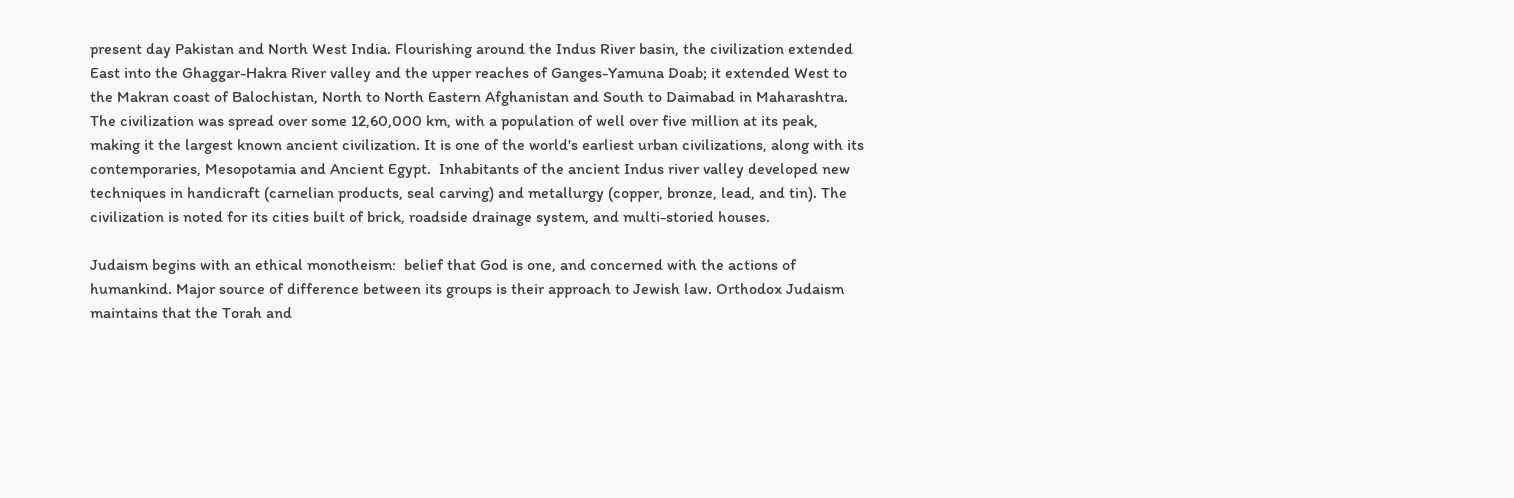present day Pakistan and North West India. Flourishing around the Indus River basin, the civilization extended East into the Ghaggar-Hakra River valley and the upper reaches of Ganges-Yamuna Doab; it extended West to the Makran coast of Balochistan, North to North Eastern Afghanistan and South to Daimabad in Maharashtra. The civilization was spread over some 12,60,000 km, with a population of well over five million at its peak, making it the largest known ancient civilization. It is one of the world's earliest urban civilizations, along with its contemporaries, Mesopotamia and Ancient Egypt.  Inhabitants of the ancient Indus river valley developed new techniques in handicraft (carnelian products, seal carving) and metallurgy (copper, bronze, lead, and tin). The civilization is noted for its cities built of brick, roadside drainage system, and multi-storied houses.

Judaism begins with an ethical monotheism:  belief that God is one, and concerned with the actions of humankind. Major source of difference between its groups is their approach to Jewish law. Orthodox Judaism maintains that the Torah and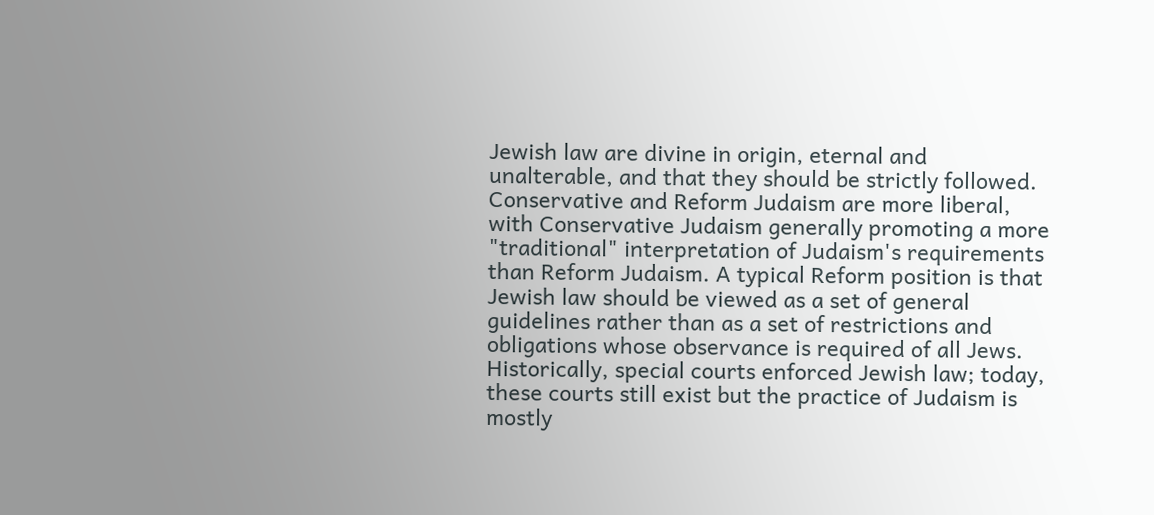Jewish law are divine in origin, eternal and unalterable, and that they should be strictly followed. Conservative and Reform Judaism are more liberal, with Conservative Judaism generally promoting a more "traditional" interpretation of Judaism's requirements than Reform Judaism. A typical Reform position is that Jewish law should be viewed as a set of general guidelines rather than as a set of restrictions and obligations whose observance is required of all Jews. Historically, special courts enforced Jewish law; today, these courts still exist but the practice of Judaism is mostly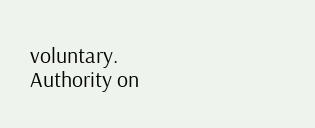voluntary. Authority on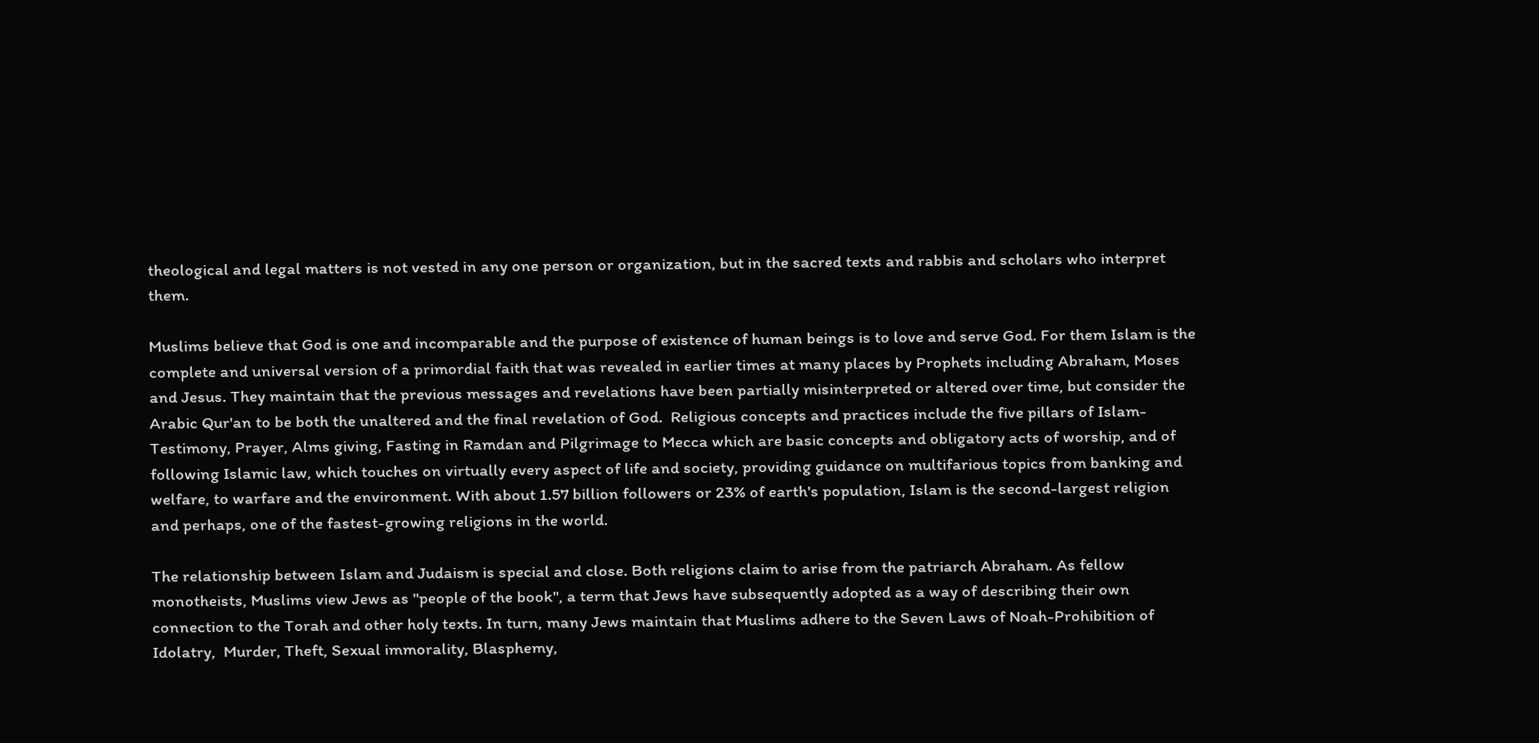theological and legal matters is not vested in any one person or organization, but in the sacred texts and rabbis and scholars who interpret them.

Muslims believe that God is one and incomparable and the purpose of existence of human beings is to love and serve God. For them Islam is the complete and universal version of a primordial faith that was revealed in earlier times at many places by Prophets including Abraham, Moses and Jesus. They maintain that the previous messages and revelations have been partially misinterpreted or altered over time, but consider the Arabic Qur'an to be both the unaltered and the final revelation of God.  Religious concepts and practices include the five pillars of Islam- Testimony, Prayer, Alms giving, Fasting in Ramdan and Pilgrimage to Mecca which are basic concepts and obligatory acts of worship, and of following Islamic law, which touches on virtually every aspect of life and society, providing guidance on multifarious topics from banking and welfare, to warfare and the environment. With about 1.57 billion followers or 23% of earth's population, Islam is the second-largest religion and perhaps, one of the fastest-growing religions in the world.

The relationship between Islam and Judaism is special and close. Both religions claim to arise from the patriarch Abraham. As fellow monotheists, Muslims view Jews as "people of the book", a term that Jews have subsequently adopted as a way of describing their own connection to the Torah and other holy texts. In turn, many Jews maintain that Muslims adhere to the Seven Laws of Noah-Prohibition of Idolatry,  Murder, Theft, Sexual immorality, Blasphemy,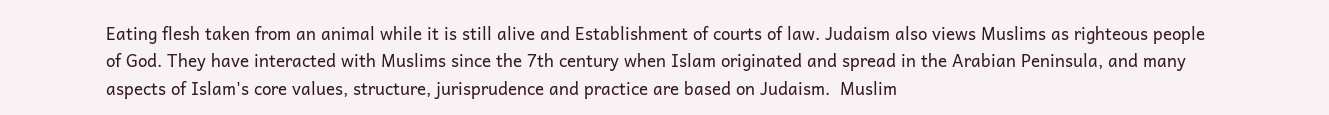Eating flesh taken from an animal while it is still alive and Establishment of courts of law. Judaism also views Muslims as righteous people of God. They have interacted with Muslims since the 7th century when Islam originated and spread in the Arabian Peninsula, and many aspects of Islam's core values, structure, jurisprudence and practice are based on Judaism.  Muslim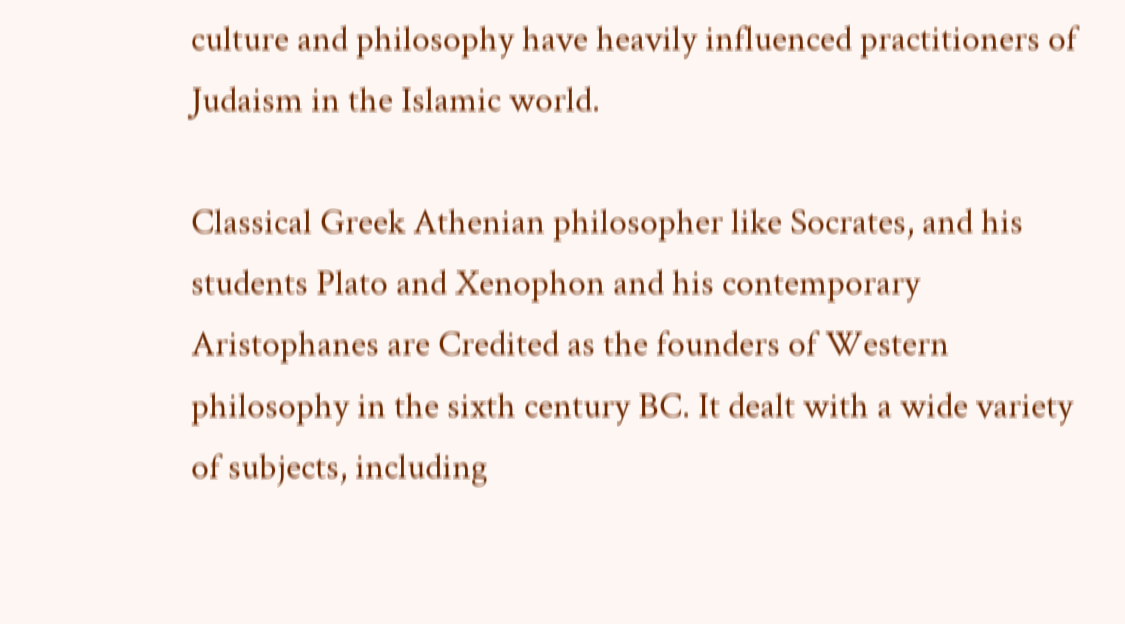culture and philosophy have heavily influenced practitioners of Judaism in the Islamic world.

Classical Greek Athenian philosopher like Socrates, and his students Plato and Xenophon and his contemporary Aristophanes are Credited as the founders of Western philosophy in the sixth century BC. It dealt with a wide variety of subjects, including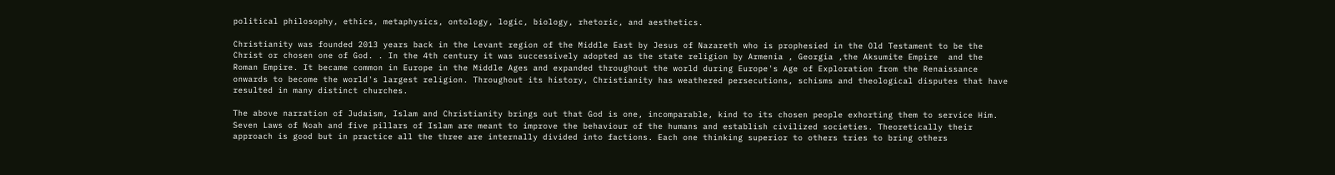political philosophy, ethics, metaphysics, ontology, logic, biology, rhetoric, and aesthetics.

Christianity was founded 2013 years back in the Levant region of the Middle East by Jesus of Nazareth who is prophesied in the Old Testament to be the Christ or chosen one of God. . In the 4th century it was successively adopted as the state religion by Armenia , Georgia ,the Aksumite Empire  and the Roman Empire. It became common in Europe in the Middle Ages and expanded throughout the world during Europe's Age of Exploration from the Renaissance onwards to become the world's largest religion. Throughout its history, Christianity has weathered persecutions, schisms and theological disputes that have resulted in many distinct churches.

The above narration of Judaism, Islam and Christianity brings out that God is one, incomparable, kind to its chosen people exhorting them to service Him. Seven Laws of Noah and five pillars of Islam are meant to improve the behaviour of the humans and establish civilized societies. Theoretically their approach is good but in practice all the three are internally divided into factions. Each one thinking superior to others tries to bring others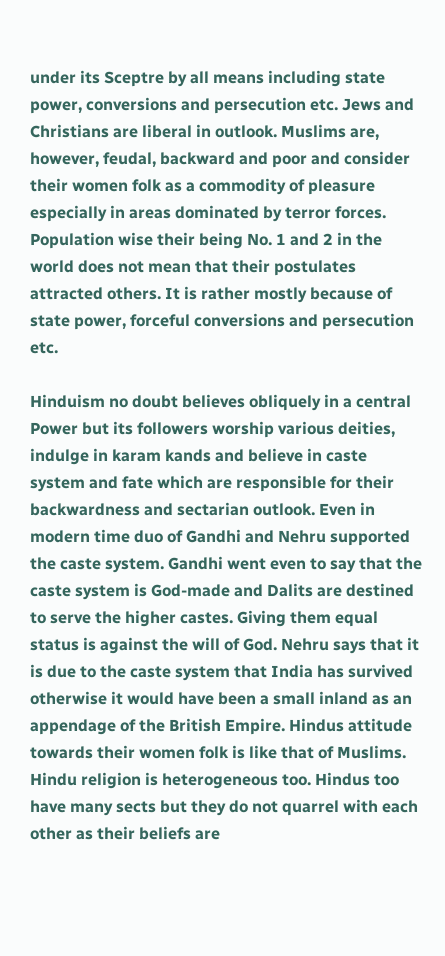under its Sceptre by all means including state power, conversions and persecution etc. Jews and Christians are liberal in outlook. Muslims are, however, feudal, backward and poor and consider their women folk as a commodity of pleasure especially in areas dominated by terror forces.  Population wise their being No. 1 and 2 in the world does not mean that their postulates attracted others. It is rather mostly because of state power, forceful conversions and persecution etc.

Hinduism no doubt believes obliquely in a central Power but its followers worship various deities, indulge in karam kands and believe in caste system and fate which are responsible for their backwardness and sectarian outlook. Even in modern time duo of Gandhi and Nehru supported the caste system. Gandhi went even to say that the caste system is God-made and Dalits are destined to serve the higher castes. Giving them equal status is against the will of God. Nehru says that it is due to the caste system that India has survived otherwise it would have been a small inland as an appendage of the British Empire. Hindus attitude towards their women folk is like that of Muslims. Hindu religion is heterogeneous too. Hindus too have many sects but they do not quarrel with each other as their beliefs are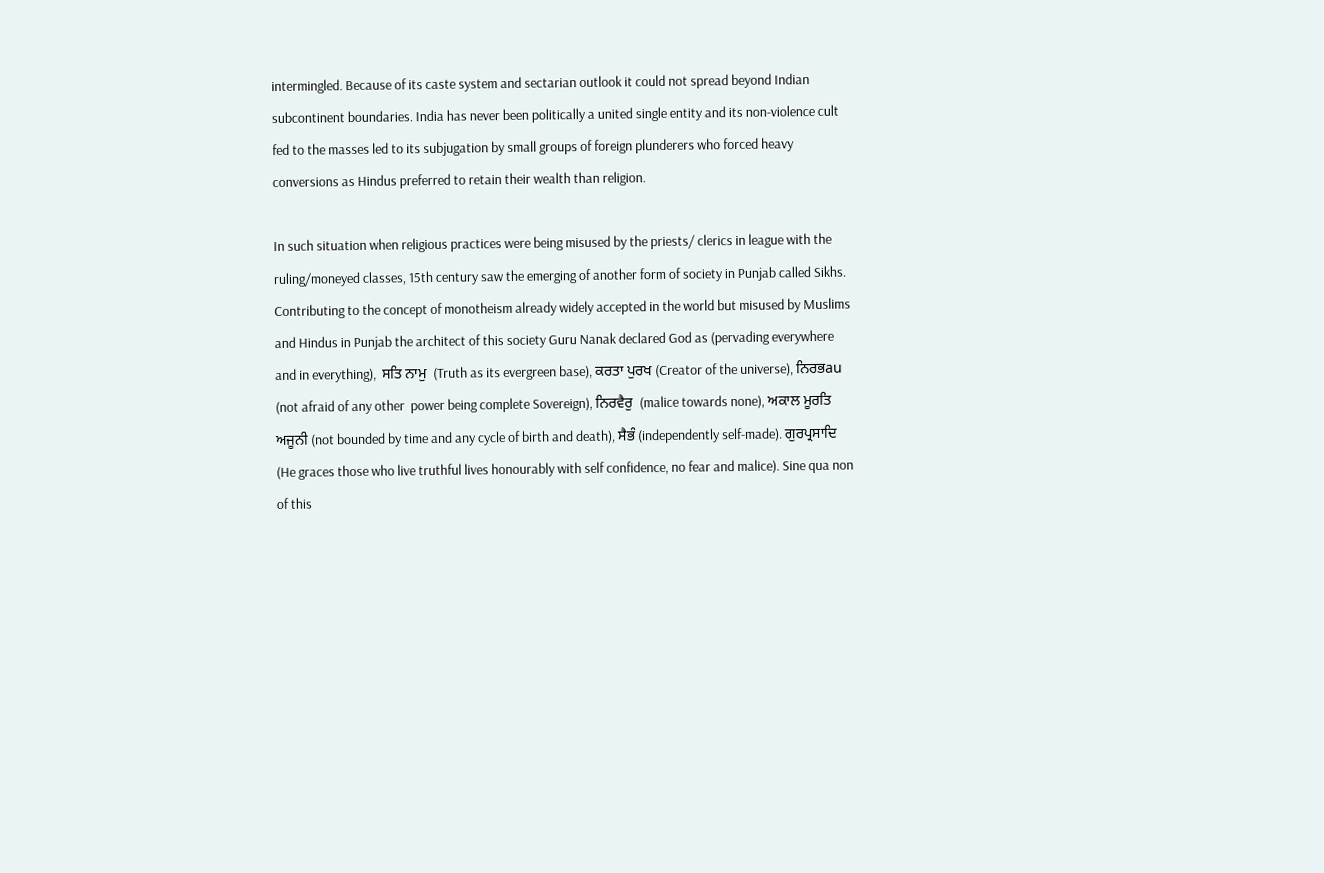intermingled. Because of its caste system and sectarian outlook it could not spread beyond Indian subcontinent boundaries. India has never been politically a united single entity and its non-violence cult fed to the masses led to its subjugation by small groups of foreign plunderers who forced heavy conversions as Hindus preferred to retain their wealth than religion.

In such situation when religious practices were being misused by the priests/ clerics in league with the ruling/moneyed classes, 15th century saw the emerging of another form of society in Punjab called Sikhs. Contributing to the concept of monotheism already widely accepted in the world but misused by Muslims and Hindus in Punjab the architect of this society Guru Nanak declared God as (pervading everywhere and in everything),  ਸਤਿ ਨਾਮੁ  (Truth as its evergreen base), ਕਰਤਾ ਪੁਰਖ (Creator of the universe), ਨਿਰਭau (not afraid of any other  power being complete Sovereign), ਨਿਰਵੈਰੁ  (malice towards none), ਅਕਾਲ ਮੂਰਤਿ ਅਜੂਨੀ (not bounded by time and any cycle of birth and death), ਸੈਭੰ (independently self-made). ਗੁਰਪ੍ਰਸਾਦਿ (He graces those who live truthful lives honourably with self confidence, no fear and malice). Sine qua non of this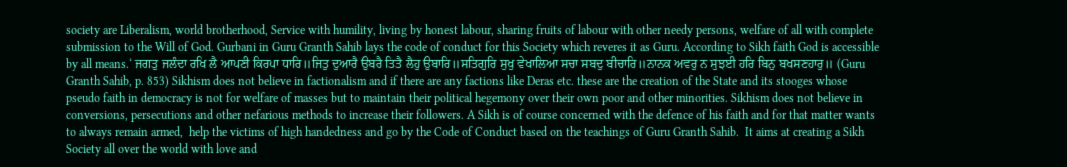society are Liberalism, world brotherhood, Service with humility, living by honest labour, sharing fruits of labour with other needy persons, welfare of all with complete submission to the Will of God. Gurbani in Guru Granth Sahib lays the code of conduct for this Society which reveres it as Guru. According to Sikh faith God is accessible by all means.‘ ਜਗਤੁ ਜਲੰਦਾ ਰਖਿ ਲੈ ਆਪਣੀ ਕਿਰਪਾ ਧਾਰਿ॥ਜਿਤੁ ਦੁਆਰੈ ਉਬਰੈ ਤਿਤੈ ਲੈਹੁ ਉਬਾਰਿ॥ਸਤਿਗੁਰਿ ਸੁਖੁ ਵੇਖਾਲਿਆ ਸਚਾ ਸਬਦੁ ਬੀਚਾਰਿ॥ਨਾਨਕ ਅਵਰੁ ਨ ਸੁਝਈ ਹਰਿ ਬਿਨੁ ਬਖਸਣਹਾਰੁ॥ (Guru Granth Sahib, p. 853) Sikhism does not believe in factionalism and if there are any factions like Deras etc. these are the creation of the State and its stooges whose pseudo faith in democracy is not for welfare of masses but to maintain their political hegemony over their own poor and other minorities. Sikhism does not believe in conversions, persecutions and other nefarious methods to increase their followers. A Sikh is of course concerned with the defence of his faith and for that matter wants to always remain armed,  help the victims of high handedness and go by the Code of Conduct based on the teachings of Guru Granth Sahib.  It aims at creating a Sikh Society all over the world with love and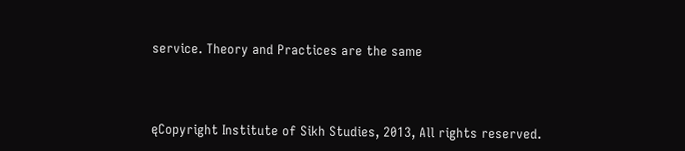service. Theory and Practices are the same




ęCopyright Institute of Sikh Studies, 2013, All rights reserved.